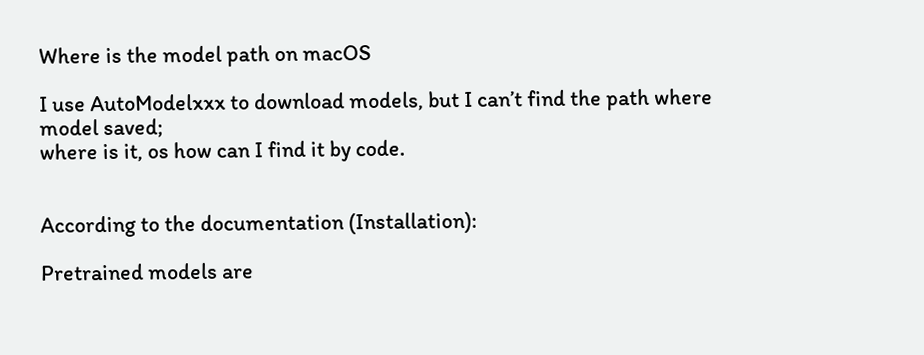Where is the model path on macOS

I use AutoModelxxx to download models, but I can’t find the path where model saved;
where is it, os how can I find it by code.


According to the documentation (Installation):

Pretrained models are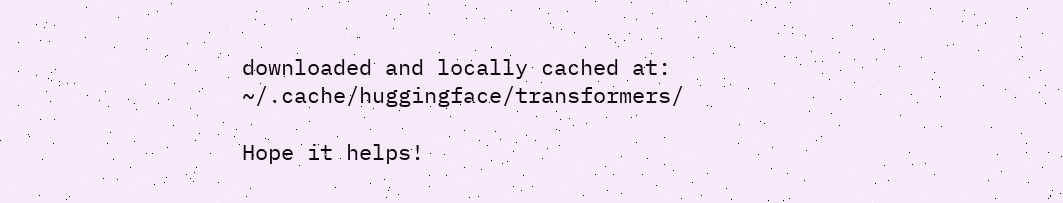downloaded and locally cached at: ~/.cache/huggingface/transformers/

Hope it helps!